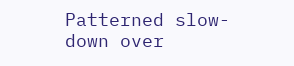Patterned slow-down over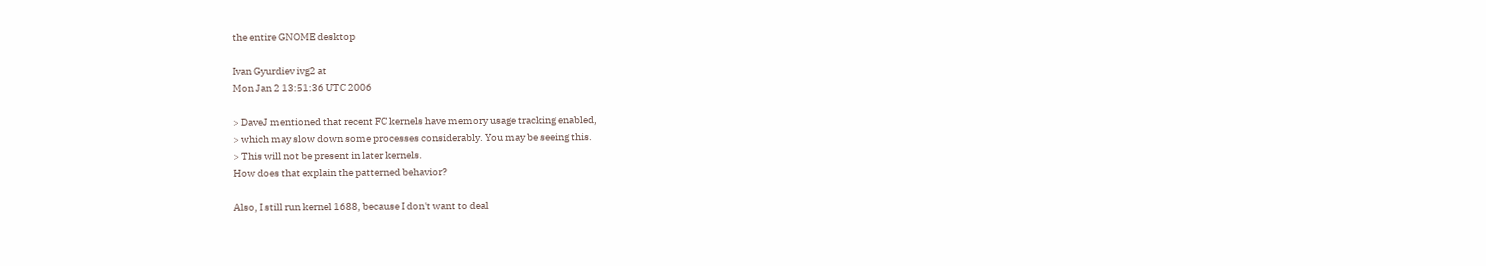the entire GNOME desktop

Ivan Gyurdiev ivg2 at
Mon Jan 2 13:51:36 UTC 2006

> DaveJ mentioned that recent FC kernels have memory usage tracking enabled,
> which may slow down some processes considerably. You may be seeing this.
> This will not be present in later kernels.
How does that explain the patterned behavior?

Also, I still run kernel 1688, because I don't want to deal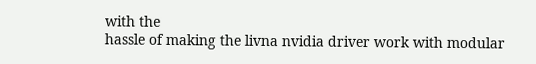with the
hassle of making the livna nvidia driver work with modular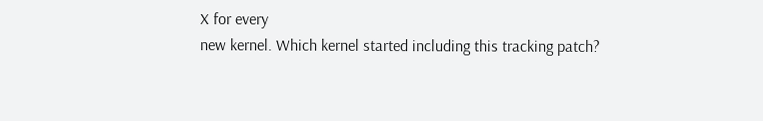X for every
new kernel. Which kernel started including this tracking patch?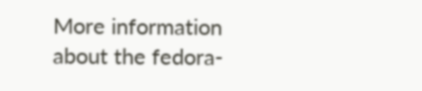More information about the fedora-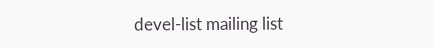devel-list mailing list